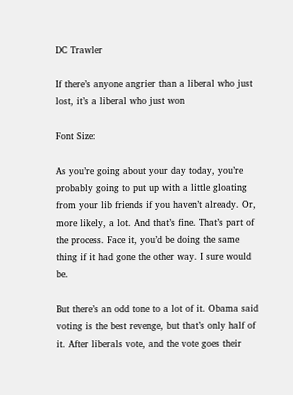DC Trawler

If there’s anyone angrier than a liberal who just lost, it’s a liberal who just won

Font Size:

As you’re going about your day today, you’re probably going to put up with a little gloating from your lib friends if you haven’t already. Or, more likely, a lot. And that’s fine. That’s part of the process. Face it, you’d be doing the same thing if it had gone the other way. I sure would be.

But there’s an odd tone to a lot of it. Obama said voting is the best revenge, but that’s only half of it. After liberals vote, and the vote goes their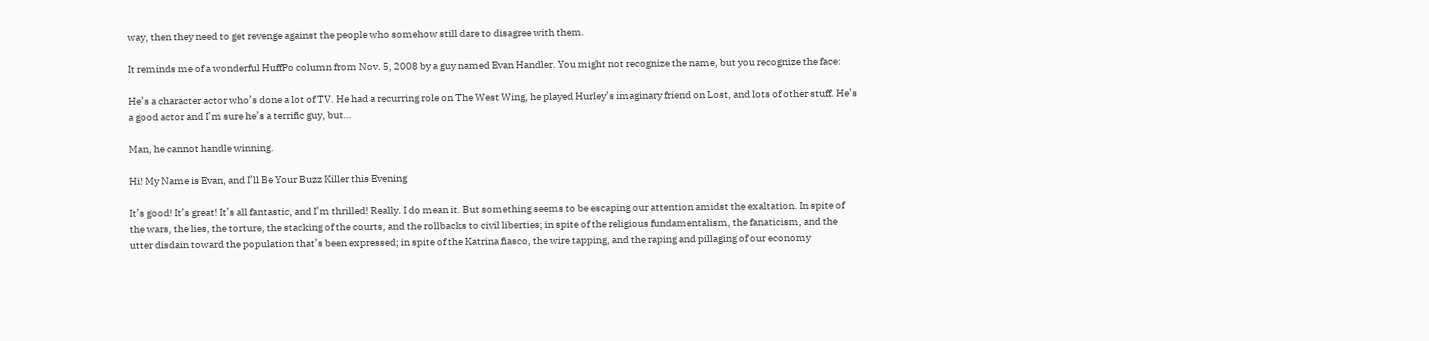way, then they need to get revenge against the people who somehow still dare to disagree with them.

It reminds me of a wonderful HuffPo column from Nov. 5, 2008 by a guy named Evan Handler. You might not recognize the name, but you recognize the face:

He’s a character actor who’s done a lot of TV. He had a recurring role on The West Wing, he played Hurley’s imaginary friend on Lost, and lots of other stuff. He’s a good actor and I’m sure he’s a terrific guy, but…

Man, he cannot handle winning.

Hi! My Name is Evan, and I’ll Be Your Buzz Killer this Evening

It’s good! It’s great! It’s all fantastic, and I’m thrilled! Really. I do mean it. But something seems to be escaping our attention amidst the exaltation. In spite of the wars, the lies, the torture, the stacking of the courts, and the rollbacks to civil liberties; in spite of the religious fundamentalism, the fanaticism, and the utter disdain toward the population that’s been expressed; in spite of the Katrina fiasco, the wire tapping, and the raping and pillaging of our economy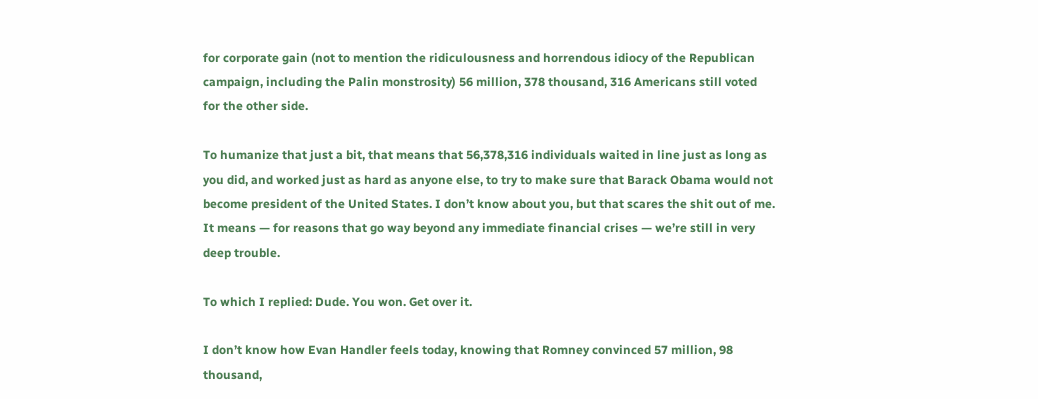for corporate gain (not to mention the ridiculousness and horrendous idiocy of the Republican campaign, including the Palin monstrosity) 56 million, 378 thousand, 316 Americans still voted for the other side.

To humanize that just a bit, that means that 56,378,316 individuals waited in line just as long as you did, and worked just as hard as anyone else, to try to make sure that Barack Obama would not become president of the United States. I don’t know about you, but that scares the shit out of me. It means — for reasons that go way beyond any immediate financial crises — we’re still in very deep trouble.

To which I replied: Dude. You won. Get over it.

I don’t know how Evan Handler feels today, knowing that Romney convinced 57 million, 98 thousand,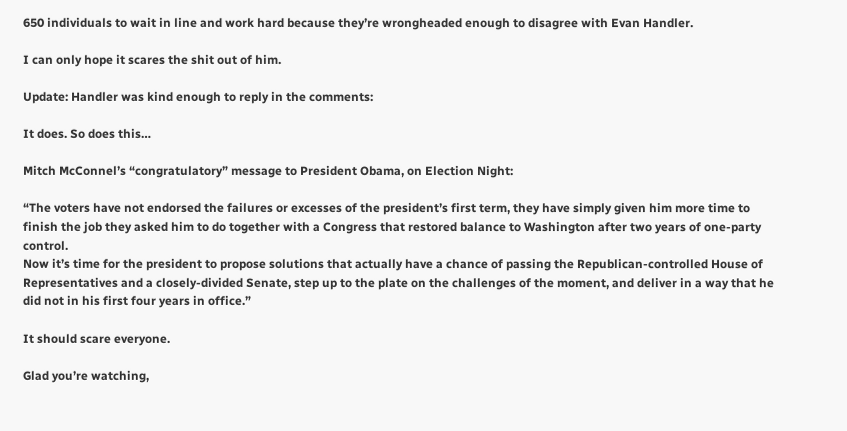650 individuals to wait in line and work hard because they’re wrongheaded enough to disagree with Evan Handler.

I can only hope it scares the shit out of him.

Update: Handler was kind enough to reply in the comments:

It does. So does this…

Mitch McConnel’s “congratulatory” message to President Obama, on Election Night:

“The voters have not endorsed the failures or excesses of the president’s first term, they have simply given him more time to finish the job they asked him to do together with a Congress that restored balance to Washington after two years of one-party control.
Now it’s time for the president to propose solutions that actually have a chance of passing the Republican-controlled House of Representatives and a closely-divided Senate, step up to the plate on the challenges of the moment, and deliver in a way that he did not in his first four years in office.”

It should scare everyone.

Glad you’re watching,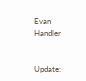Evan Handler


Update: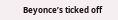Beyonce’s ticked off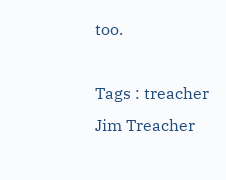too.

Tags : treacher
Jim Treacher